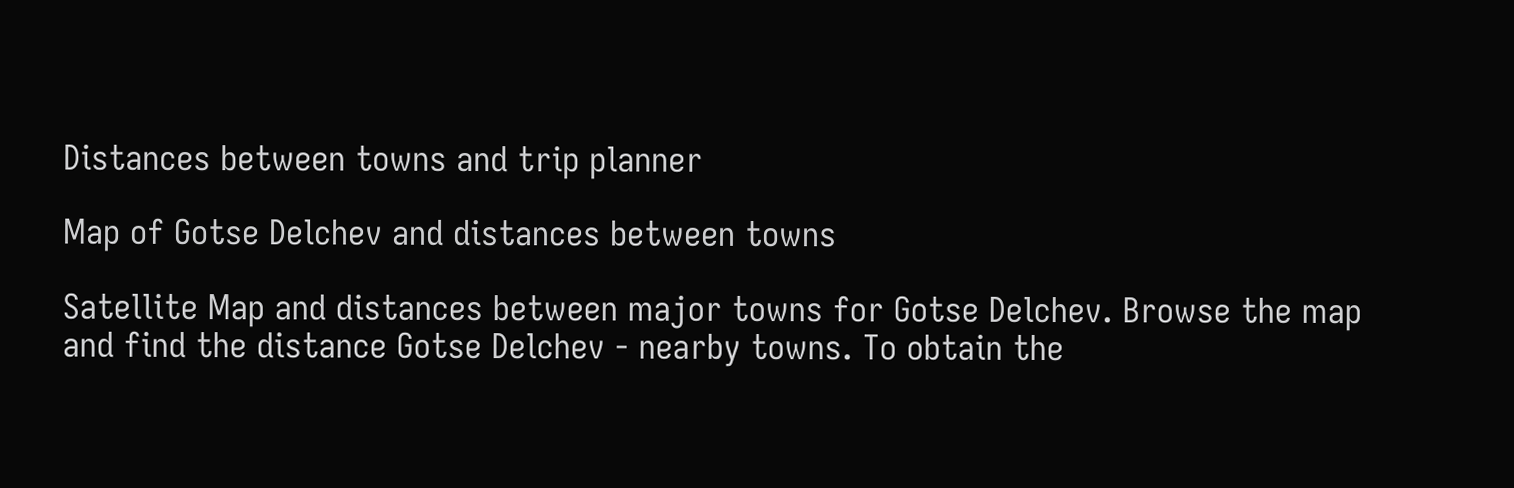Distances between towns and trip planner

Map of Gotse Delchev and distances between towns

Satellite Map and distances between major towns for Gotse Delchev. Browse the map and find the distance Gotse Delchev - nearby towns. To obtain the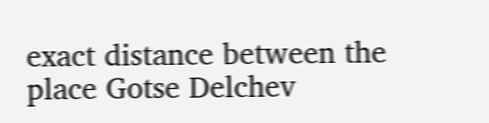exact distance between the place Gotse Delchev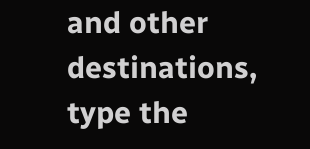and other destinations, type the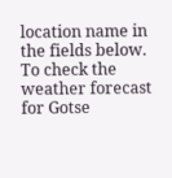location name in the fields below. To check the weather forecast for Gotse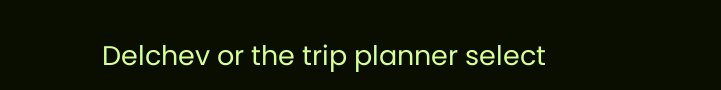Delchev or the trip planner select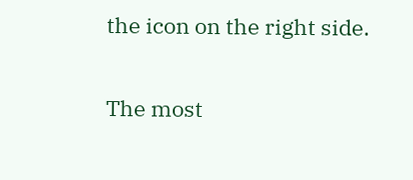the icon on the right side.

The most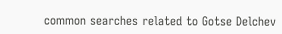common searches related to Gotse Delchev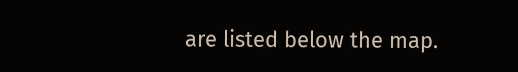are listed below the map.